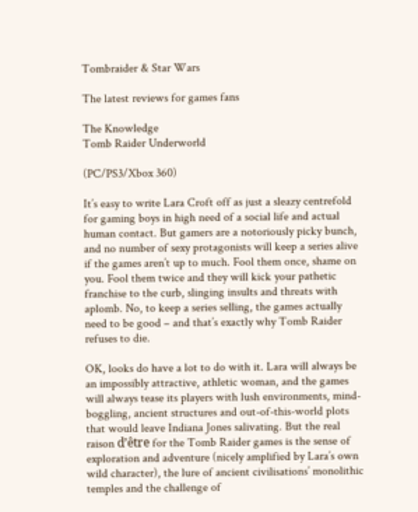Tombraider & Star Wars

The latest reviews for games fans

The Knowledge
Tomb Raider Underworld

(PC/PS3/Xbox 360)

It’s easy to write Lara Croft off as just a sleazy centrefold for gaming boys in high need of a social life and actual human contact. But gamers are a notoriously picky bunch, and no number of sexy protagonists will keep a series alive if the games aren’t up to much. Fool them once, shame on you. Fool them twice and they will kick your pathetic franchise to the curb, slinging insults and threats with aplomb. No, to keep a series selling, the games actually need to be good – and that’s exactly why Tomb Raider refuses to die.

OK, looks do have a lot to do with it. Lara will always be an impossibly attractive, athletic woman, and the games will always tease its players with lush environments, mind-boggling, ancient structures and out-of-this-world plots that would leave Indiana Jones salivating. But the real raison d’être for the Tomb Raider games is the sense of exploration and adventure (nicely amplified by Lara’s own wild character), the lure of ancient civilisations’ monolithic temples and the challenge of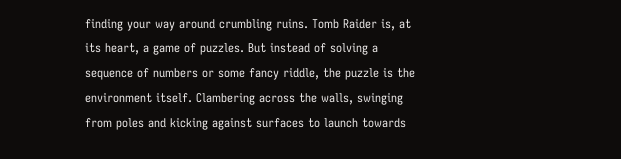finding your way around crumbling ruins. Tomb Raider is, at its heart, a game of puzzles. But instead of solving a sequence of numbers or some fancy riddle, the puzzle is the environment itself. Clambering across the walls, swinging from poles and kicking against surfaces to launch towards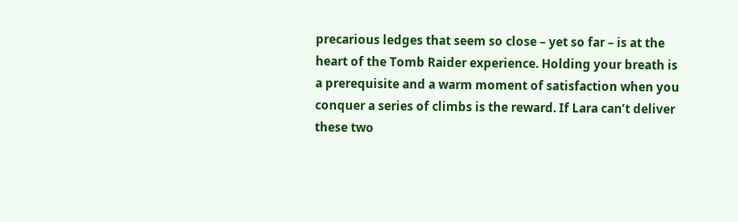precarious ledges that seem so close – yet so far – is at the heart of the Tomb Raider experience. Holding your breath is a prerequisite and a warm moment of satisfaction when you conquer a series of climbs is the reward. If Lara can’t deliver these two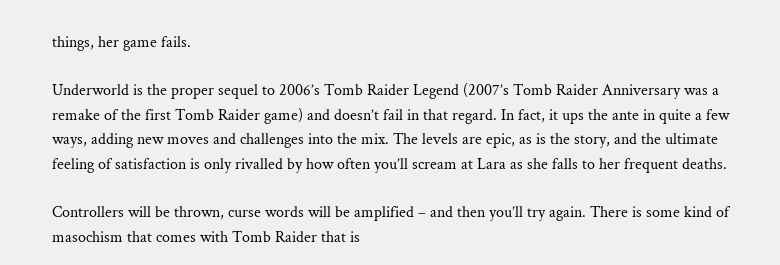things, her game fails.

Underworld is the proper sequel to 2006’s Tomb Raider Legend (2007’s Tomb Raider Anniversary was a remake of the first Tomb Raider game) and doesn’t fail in that regard. In fact, it ups the ante in quite a few ways, adding new moves and challenges into the mix. The levels are epic, as is the story, and the ultimate feeling of satisfaction is only rivalled by how often you’ll scream at Lara as she falls to her frequent deaths.

Controllers will be thrown, curse words will be amplified – and then you’ll try again. There is some kind of masochism that comes with Tomb Raider that is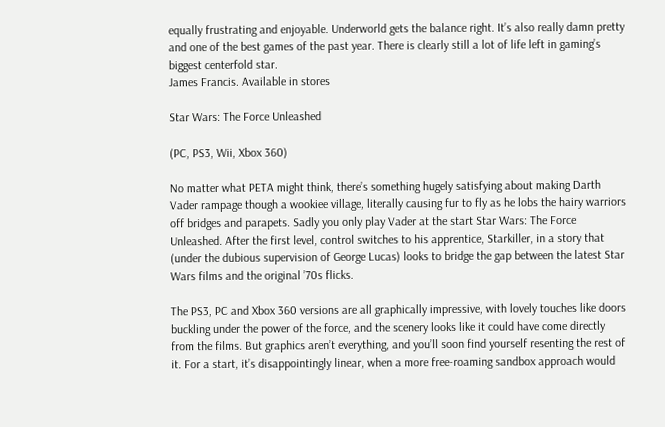equally frustrating and enjoyable. Underworld gets the balance right. It’s also really damn pretty and one of the best games of the past year. There is clearly still a lot of life left in gaming’s biggest centerfold star.
James Francis. Available in stores

Star Wars: The Force Unleashed

(PC, PS3, Wii, Xbox 360)

No matter what PETA might think, there’s something hugely satisfying about making Darth Vader rampage though a wookiee village, literally causing fur to fly as he lobs the hairy warriors off bridges and parapets. Sadly you only play Vader at the start Star Wars: The Force Unleashed. After the first level, control switches to his apprentice, Starkiller, in a story that (under the dubious supervision of George Lucas) looks to bridge the gap between the latest Star Wars films and the original ’70s flicks.

The PS3, PC and Xbox 360 versions are all graphically impressive, with lovely touches like doors buckling under the power of the force, and the scenery looks like it could have come directly from the films. But graphics aren’t everything, and you’ll soon find yourself resenting the rest of it. For a start, it’s disappointingly linear, when a more free-roaming sandbox approach would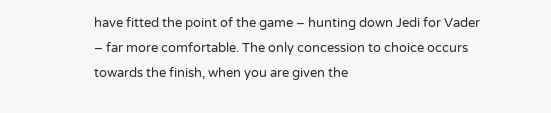have fitted the point of the game – hunting down Jedi for Vader – far more comfortable. The only concession to choice occurs towards the finish, when you are given the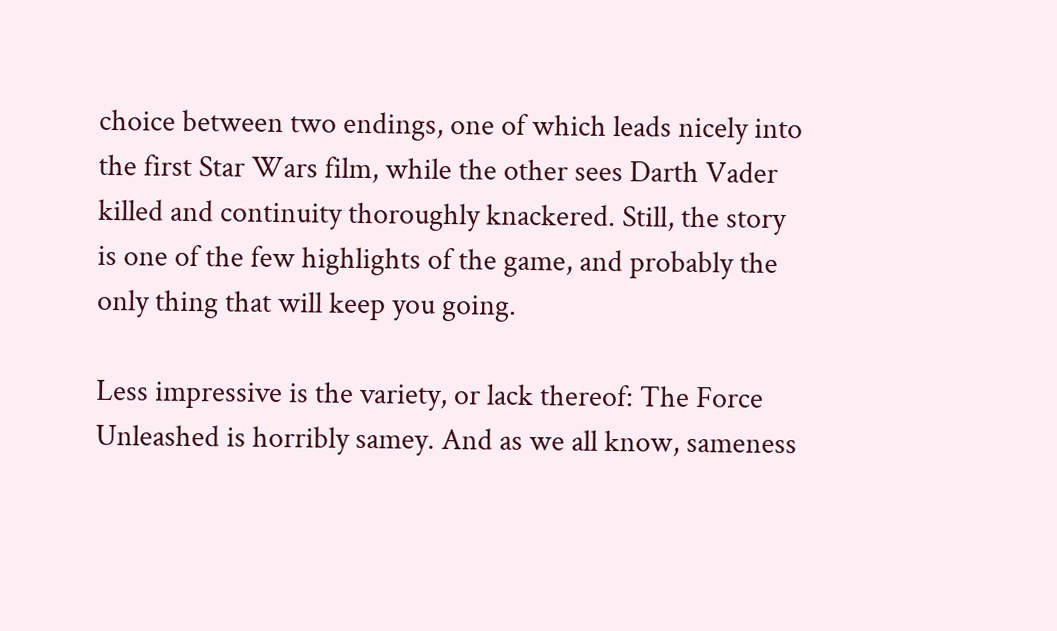choice between two endings, one of which leads nicely into the first Star Wars film, while the other sees Darth Vader killed and continuity thoroughly knackered. Still, the story is one of the few highlights of the game, and probably the only thing that will keep you going.

Less impressive is the variety, or lack thereof: The Force Unleashed is horribly samey. And as we all know, sameness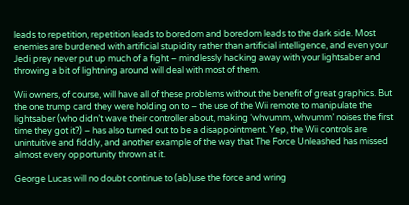leads to repetition, repetition leads to boredom and boredom leads to the dark side. Most enemies are burdened with artificial stupidity rather than artificial intelligence, and even your Jedi prey never put up much of a fight – mindlessly hacking away with your lightsaber and throwing a bit of lightning around will deal with most of them.

Wii owners, of course, will have all of these problems without the benefit of great graphics. But the one trump card they were holding on to – the use of the Wii remote to manipulate the lightsaber (who didn’t wave their controller about, making ‘whvumm, whvumm’ noises the first time they got it?) – has also turned out to be a disappointment. Yep, the Wii controls are unintuitive and fiddly, and another example of the way that The Force Unleashed has missed almost every opportunity thrown at it.

George Lucas will no doubt continue to (ab)use the force and wring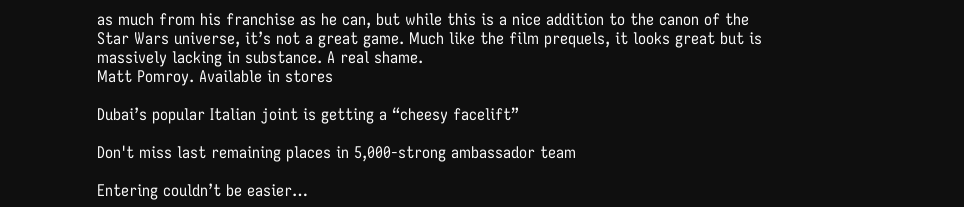as much from his franchise as he can, but while this is a nice addition to the canon of the Star Wars universe, it’s not a great game. Much like the film prequels, it looks great but is massively lacking in substance. A real shame.
Matt Pomroy. Available in stores

Dubai’s popular Italian joint is getting a “cheesy facelift”

Don't miss last remaining places in 5,000-strong ambassador team

Entering couldn’t be easier…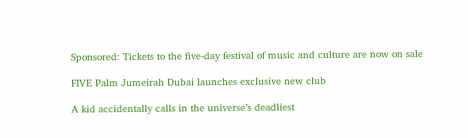Sponsored: Tickets to the five-day festival of music and culture are now on sale

FIVE Palm Jumeirah Dubai launches exclusive new club

A kid accidentally calls in the universe’s deadliest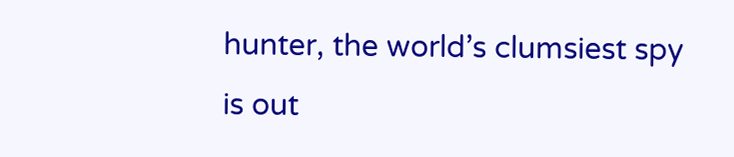hunter, the world’s clumsiest spy is out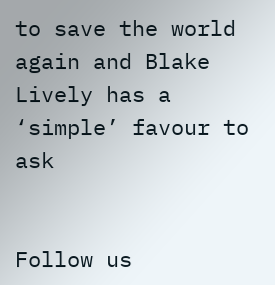to save the world again and Blake Lively has a ‘simple’ favour to ask


Follow us